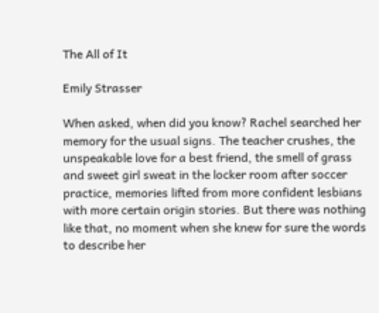The All of It

Emily Strasser

When asked, when did you know? Rachel searched her memory for the usual signs. The teacher crushes, the unspeakable love for a best friend, the smell of grass and sweet girl sweat in the locker room after soccer practice, memories lifted from more confident lesbians with more certain origin stories. But there was nothing like that, no moment when she knew for sure the words to describe her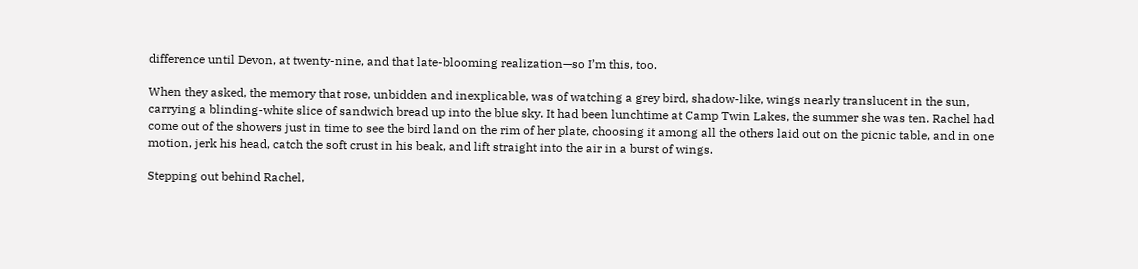difference until Devon, at twenty-nine, and that late-blooming realization—so I’m this, too.

When they asked, the memory that rose, unbidden and inexplicable, was of watching a grey bird, shadow-like, wings nearly translucent in the sun, carrying a blinding-white slice of sandwich bread up into the blue sky. It had been lunchtime at Camp Twin Lakes, the summer she was ten. Rachel had come out of the showers just in time to see the bird land on the rim of her plate, choosing it among all the others laid out on the picnic table, and in one motion, jerk his head, catch the soft crust in his beak, and lift straight into the air in a burst of wings.

Stepping out behind Rachel,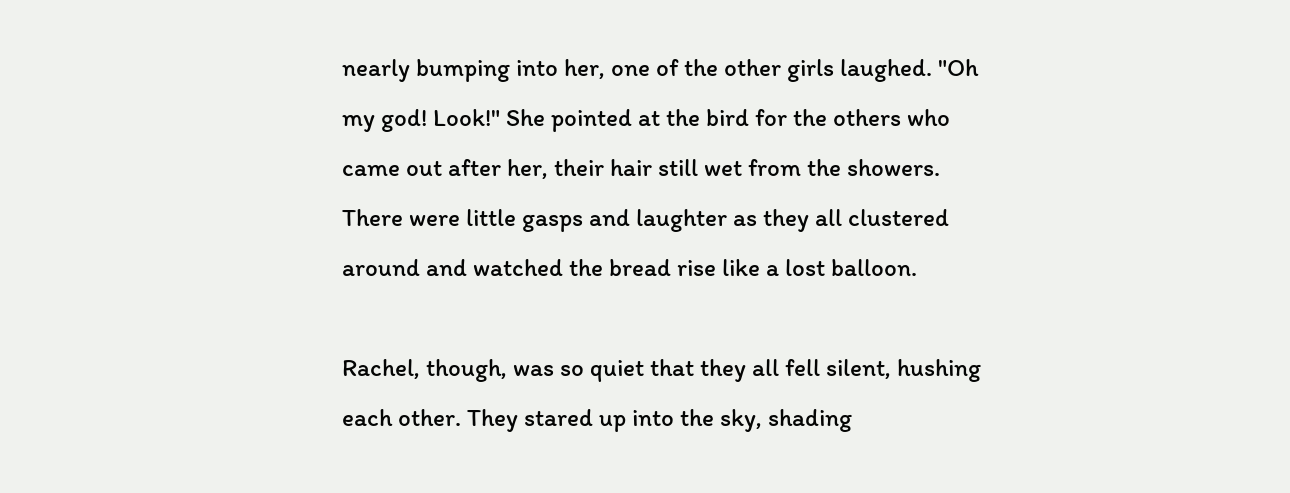nearly bumping into her, one of the other girls laughed. "Oh my god! Look!" She pointed at the bird for the others who came out after her, their hair still wet from the showers. There were little gasps and laughter as they all clustered around and watched the bread rise like a lost balloon.

Rachel, though, was so quiet that they all fell silent, hushing each other. They stared up into the sky, shading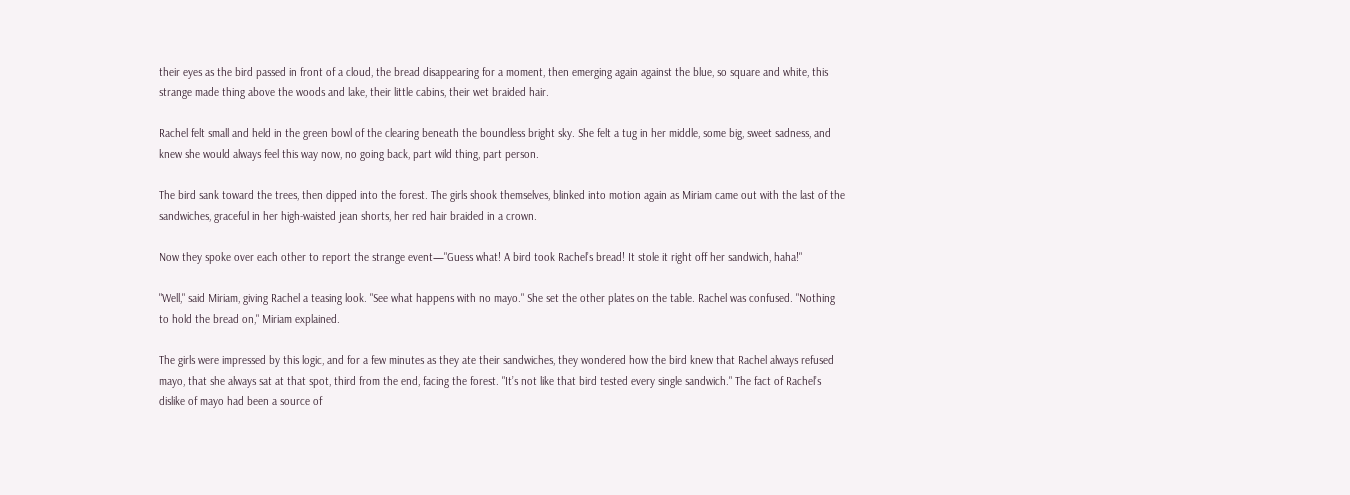their eyes as the bird passed in front of a cloud, the bread disappearing for a moment, then emerging again against the blue, so square and white, this strange made thing above the woods and lake, their little cabins, their wet braided hair.

Rachel felt small and held in the green bowl of the clearing beneath the boundless bright sky. She felt a tug in her middle, some big, sweet sadness, and knew she would always feel this way now, no going back, part wild thing, part person.

The bird sank toward the trees, then dipped into the forest. The girls shook themselves, blinked into motion again as Miriam came out with the last of the sandwiches, graceful in her high-waisted jean shorts, her red hair braided in a crown.

Now they spoke over each other to report the strange event—"Guess what! A bird took Rachel’s bread! It stole it right off her sandwich, haha!"

"Well," said Miriam, giving Rachel a teasing look. "See what happens with no mayo." She set the other plates on the table. Rachel was confused. "Nothing to hold the bread on," Miriam explained.

The girls were impressed by this logic, and for a few minutes as they ate their sandwiches, they wondered how the bird knew that Rachel always refused mayo, that she always sat at that spot, third from the end, facing the forest. "It’s not like that bird tested every single sandwich." The fact of Rachel’s dislike of mayo had been a source of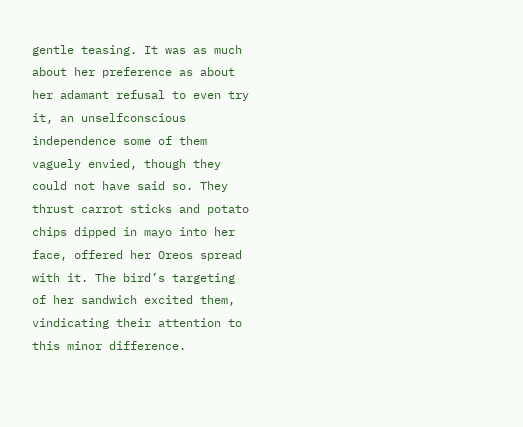gentle teasing. It was as much about her preference as about her adamant refusal to even try it, an unselfconscious independence some of them vaguely envied, though they could not have said so. They thrust carrot sticks and potato chips dipped in mayo into her face, offered her Oreos spread with it. The bird’s targeting of her sandwich excited them, vindicating their attention to this minor difference.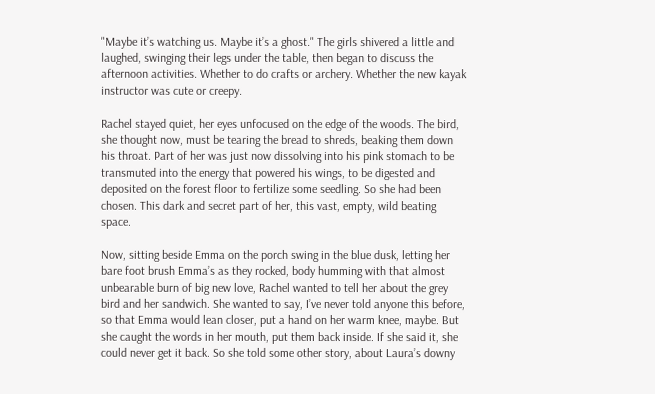"Maybe it’s watching us. Maybe it’s a ghost." The girls shivered a little and laughed, swinging their legs under the table, then began to discuss the afternoon activities. Whether to do crafts or archery. Whether the new kayak instructor was cute or creepy.

Rachel stayed quiet, her eyes unfocused on the edge of the woods. The bird, she thought now, must be tearing the bread to shreds, beaking them down his throat. Part of her was just now dissolving into his pink stomach to be transmuted into the energy that powered his wings, to be digested and deposited on the forest floor to fertilize some seedling. So she had been chosen. This dark and secret part of her, this vast, empty, wild beating space.

Now, sitting beside Emma on the porch swing in the blue dusk, letting her bare foot brush Emma’s as they rocked, body humming with that almost unbearable burn of big new love, Rachel wanted to tell her about the grey bird and her sandwich. She wanted to say, I’ve never told anyone this before, so that Emma would lean closer, put a hand on her warm knee, maybe. But she caught the words in her mouth, put them back inside. If she said it, she could never get it back. So she told some other story, about Laura’s downy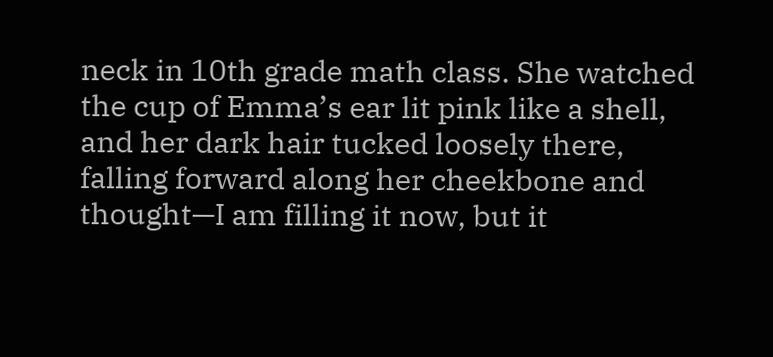neck in 10th grade math class. She watched the cup of Emma’s ear lit pink like a shell, and her dark hair tucked loosely there, falling forward along her cheekbone and thought—I am filling it now, but it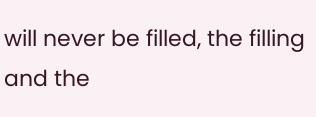will never be filled, the filling and the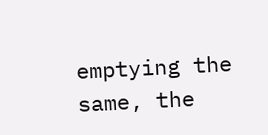emptying the same, the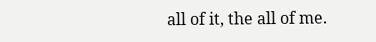all of it, the all of me.